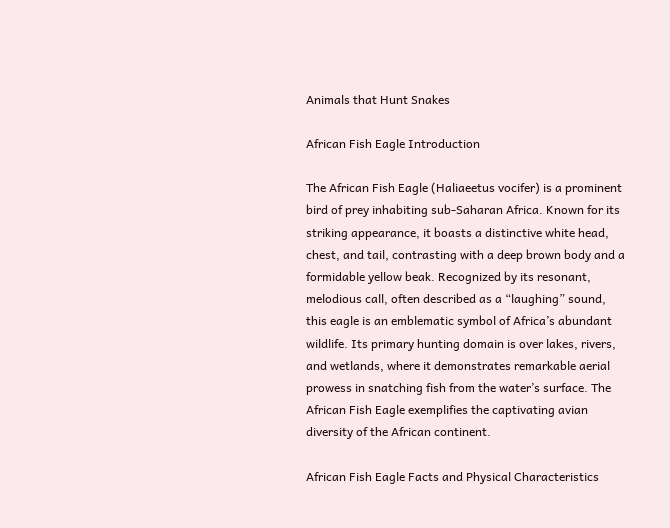Animals that Hunt Snakes

African Fish Eagle Introduction

The African Fish Eagle (Haliaeetus vocifer) is a prominent bird of prey inhabiting sub-Saharan Africa. Known for its striking appearance, it boasts a distinctive white head, chest, and tail, contrasting with a deep brown body and a formidable yellow beak. Recognized by its resonant, melodious call, often described as a “laughing” sound, this eagle is an emblematic symbol of Africa’s abundant wildlife. Its primary hunting domain is over lakes, rivers, and wetlands, where it demonstrates remarkable aerial prowess in snatching fish from the water’s surface. The African Fish Eagle exemplifies the captivating avian diversity of the African continent.

African Fish Eagle Facts and Physical Characteristics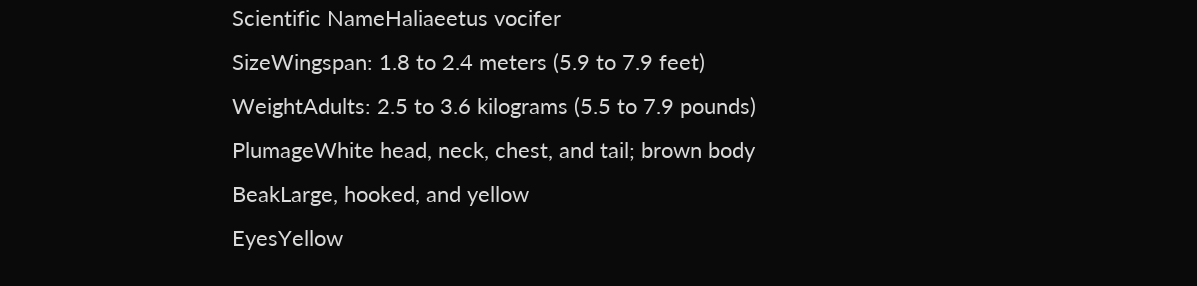Scientific NameHaliaeetus vocifer
SizeWingspan: 1.8 to 2.4 meters (5.9 to 7.9 feet)
WeightAdults: 2.5 to 3.6 kilograms (5.5 to 7.9 pounds)
PlumageWhite head, neck, chest, and tail; brown body
BeakLarge, hooked, and yellow
EyesYellow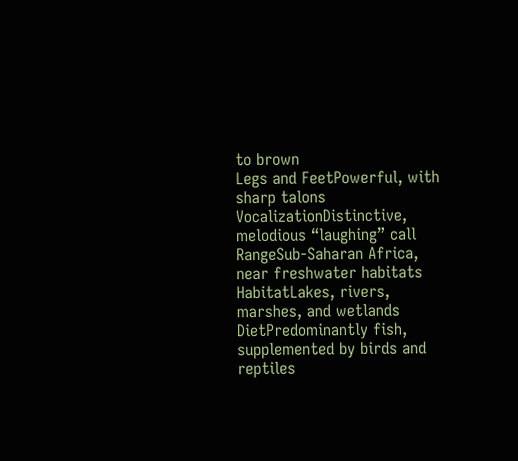to brown
Legs and FeetPowerful, with sharp talons
VocalizationDistinctive, melodious “laughing” call
RangeSub-Saharan Africa, near freshwater habitats
HabitatLakes, rivers, marshes, and wetlands
DietPredominantly fish, supplemented by birds and reptiles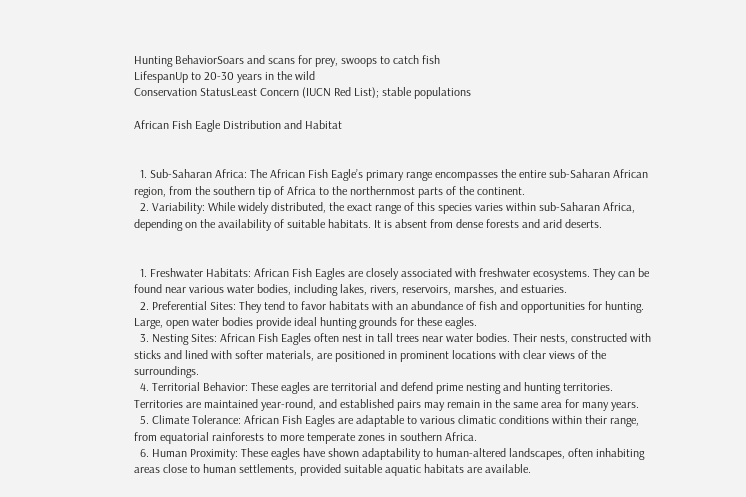Hunting BehaviorSoars and scans for prey, swoops to catch fish
LifespanUp to 20-30 years in the wild
Conservation StatusLeast Concern (IUCN Red List); stable populations

African Fish Eagle Distribution and Habitat


  1. Sub-Saharan Africa: The African Fish Eagle’s primary range encompasses the entire sub-Saharan African region, from the southern tip of Africa to the northernmost parts of the continent.
  2. Variability: While widely distributed, the exact range of this species varies within sub-Saharan Africa, depending on the availability of suitable habitats. It is absent from dense forests and arid deserts.


  1. Freshwater Habitats: African Fish Eagles are closely associated with freshwater ecosystems. They can be found near various water bodies, including lakes, rivers, reservoirs, marshes, and estuaries.
  2. Preferential Sites: They tend to favor habitats with an abundance of fish and opportunities for hunting. Large, open water bodies provide ideal hunting grounds for these eagles.
  3. Nesting Sites: African Fish Eagles often nest in tall trees near water bodies. Their nests, constructed with sticks and lined with softer materials, are positioned in prominent locations with clear views of the surroundings.
  4. Territorial Behavior: These eagles are territorial and defend prime nesting and hunting territories. Territories are maintained year-round, and established pairs may remain in the same area for many years.
  5. Climate Tolerance: African Fish Eagles are adaptable to various climatic conditions within their range, from equatorial rainforests to more temperate zones in southern Africa.
  6. Human Proximity: These eagles have shown adaptability to human-altered landscapes, often inhabiting areas close to human settlements, provided suitable aquatic habitats are available.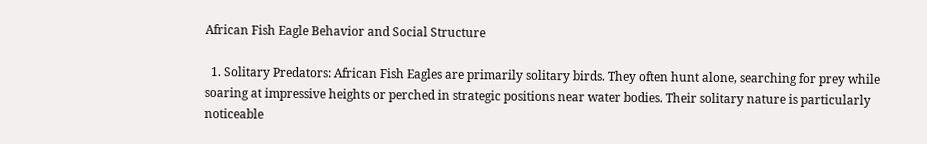African Fish Eagle Behavior and Social Structure

  1. Solitary Predators: African Fish Eagles are primarily solitary birds. They often hunt alone, searching for prey while soaring at impressive heights or perched in strategic positions near water bodies. Their solitary nature is particularly noticeable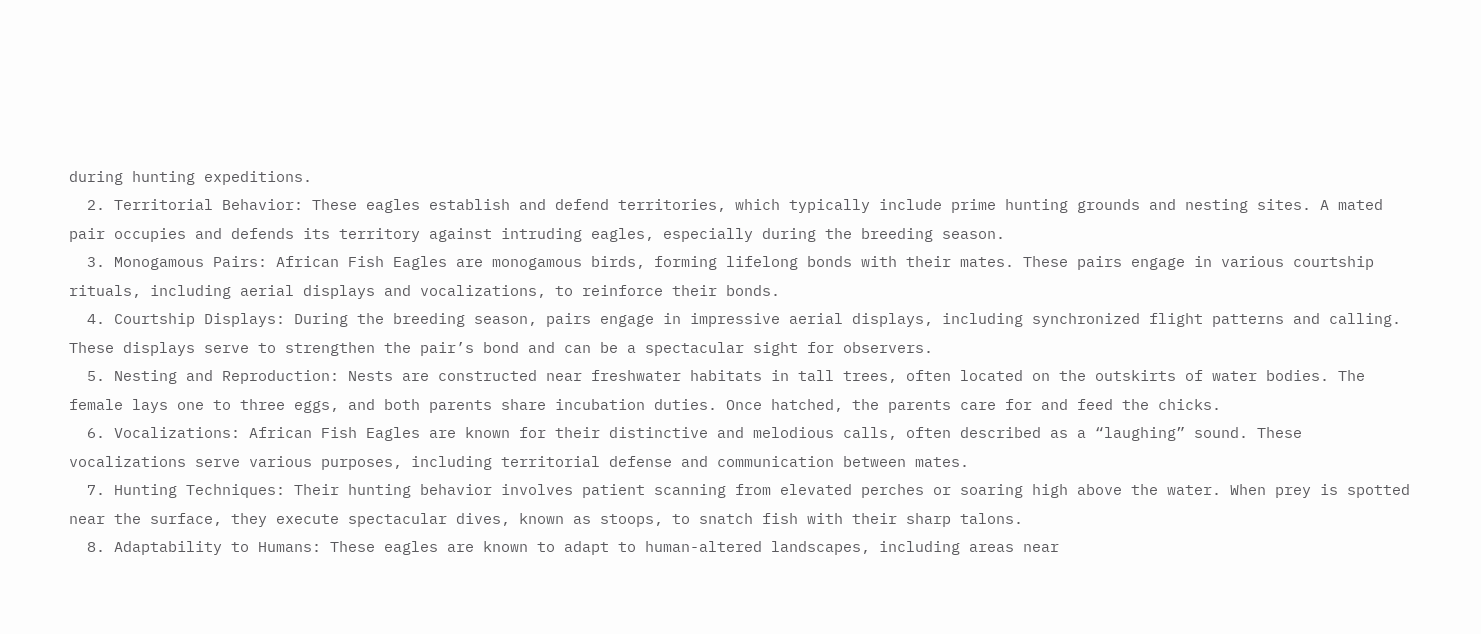during hunting expeditions.
  2. Territorial Behavior: These eagles establish and defend territories, which typically include prime hunting grounds and nesting sites. A mated pair occupies and defends its territory against intruding eagles, especially during the breeding season.
  3. Monogamous Pairs: African Fish Eagles are monogamous birds, forming lifelong bonds with their mates. These pairs engage in various courtship rituals, including aerial displays and vocalizations, to reinforce their bonds.
  4. Courtship Displays: During the breeding season, pairs engage in impressive aerial displays, including synchronized flight patterns and calling. These displays serve to strengthen the pair’s bond and can be a spectacular sight for observers.
  5. Nesting and Reproduction: Nests are constructed near freshwater habitats in tall trees, often located on the outskirts of water bodies. The female lays one to three eggs, and both parents share incubation duties. Once hatched, the parents care for and feed the chicks.
  6. Vocalizations: African Fish Eagles are known for their distinctive and melodious calls, often described as a “laughing” sound. These vocalizations serve various purposes, including territorial defense and communication between mates.
  7. Hunting Techniques: Their hunting behavior involves patient scanning from elevated perches or soaring high above the water. When prey is spotted near the surface, they execute spectacular dives, known as stoops, to snatch fish with their sharp talons.
  8. Adaptability to Humans: These eagles are known to adapt to human-altered landscapes, including areas near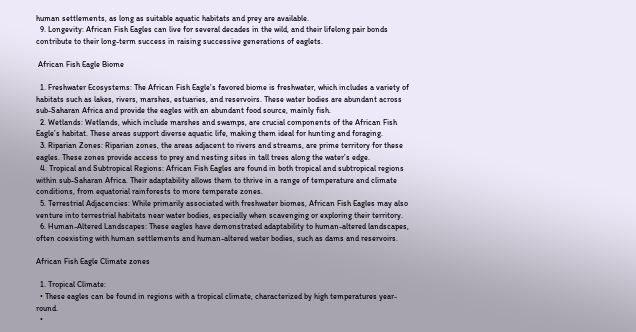human settlements, as long as suitable aquatic habitats and prey are available.
  9. Longevity: African Fish Eagles can live for several decades in the wild, and their lifelong pair bonds contribute to their long-term success in raising successive generations of eaglets.

 African Fish Eagle Biome

  1. Freshwater Ecosystems: The African Fish Eagle’s favored biome is freshwater, which includes a variety of habitats such as lakes, rivers, marshes, estuaries, and reservoirs. These water bodies are abundant across sub-Saharan Africa and provide the eagles with an abundant food source, mainly fish.
  2. Wetlands: Wetlands, which include marshes and swamps, are crucial components of the African Fish Eagle’s habitat. These areas support diverse aquatic life, making them ideal for hunting and foraging.
  3. Riparian Zones: Riparian zones, the areas adjacent to rivers and streams, are prime territory for these eagles. These zones provide access to prey and nesting sites in tall trees along the water’s edge.
  4. Tropical and Subtropical Regions: African Fish Eagles are found in both tropical and subtropical regions within sub-Saharan Africa. Their adaptability allows them to thrive in a range of temperature and climate conditions, from equatorial rainforests to more temperate zones.
  5. Terrestrial Adjacencies: While primarily associated with freshwater biomes, African Fish Eagles may also venture into terrestrial habitats near water bodies, especially when scavenging or exploring their territory.
  6. Human-Altered Landscapes: These eagles have demonstrated adaptability to human-altered landscapes, often coexisting with human settlements and human-altered water bodies, such as dams and reservoirs.

African Fish Eagle Climate zones

  1. Tropical Climate:
  • These eagles can be found in regions with a tropical climate, characterized by high temperatures year-round.
  •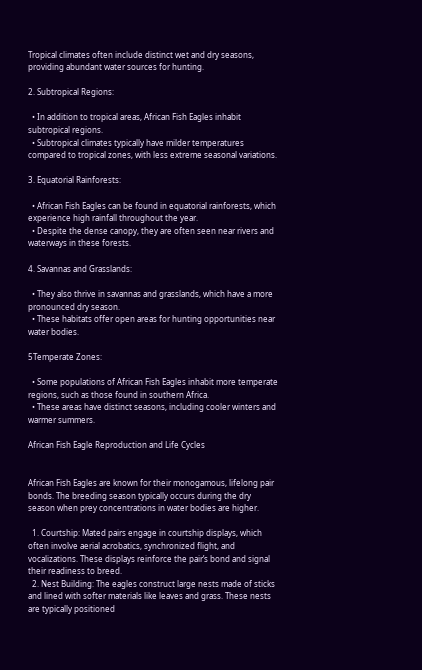Tropical climates often include distinct wet and dry seasons, providing abundant water sources for hunting.

2. Subtropical Regions:

  • In addition to tropical areas, African Fish Eagles inhabit subtropical regions.
  • Subtropical climates typically have milder temperatures compared to tropical zones, with less extreme seasonal variations.

3. Equatorial Rainforests:

  • African Fish Eagles can be found in equatorial rainforests, which experience high rainfall throughout the year.
  • Despite the dense canopy, they are often seen near rivers and waterways in these forests.

4. Savannas and Grasslands:

  • They also thrive in savannas and grasslands, which have a more pronounced dry season.
  • These habitats offer open areas for hunting opportunities near water bodies.

5Temperate Zones:

  • Some populations of African Fish Eagles inhabit more temperate regions, such as those found in southern Africa.
  • These areas have distinct seasons, including cooler winters and warmer summers.

African Fish Eagle Reproduction and Life Cycles


African Fish Eagles are known for their monogamous, lifelong pair bonds. The breeding season typically occurs during the dry season when prey concentrations in water bodies are higher.

  1. Courtship: Mated pairs engage in courtship displays, which often involve aerial acrobatics, synchronized flight, and vocalizations. These displays reinforce the pair’s bond and signal their readiness to breed.
  2. Nest Building: The eagles construct large nests made of sticks and lined with softer materials like leaves and grass. These nests are typically positioned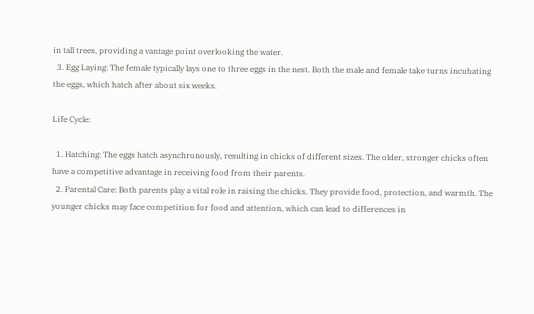in tall trees, providing a vantage point overlooking the water.
  3. Egg Laying: The female typically lays one to three eggs in the nest. Both the male and female take turns incubating the eggs, which hatch after about six weeks.

Life Cycle:

  1. Hatching: The eggs hatch asynchronously, resulting in chicks of different sizes. The older, stronger chicks often have a competitive advantage in receiving food from their parents.
  2. Parental Care: Both parents play a vital role in raising the chicks. They provide food, protection, and warmth. The younger chicks may face competition for food and attention, which can lead to differences in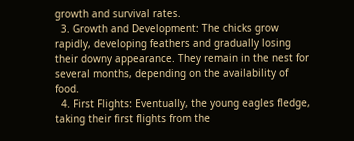growth and survival rates.
  3. Growth and Development: The chicks grow rapidly, developing feathers and gradually losing their downy appearance. They remain in the nest for several months, depending on the availability of food.
  4. First Flights: Eventually, the young eagles fledge, taking their first flights from the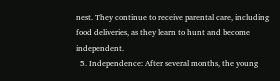nest. They continue to receive parental care, including food deliveries, as they learn to hunt and become independent.
  5. Independence: After several months, the young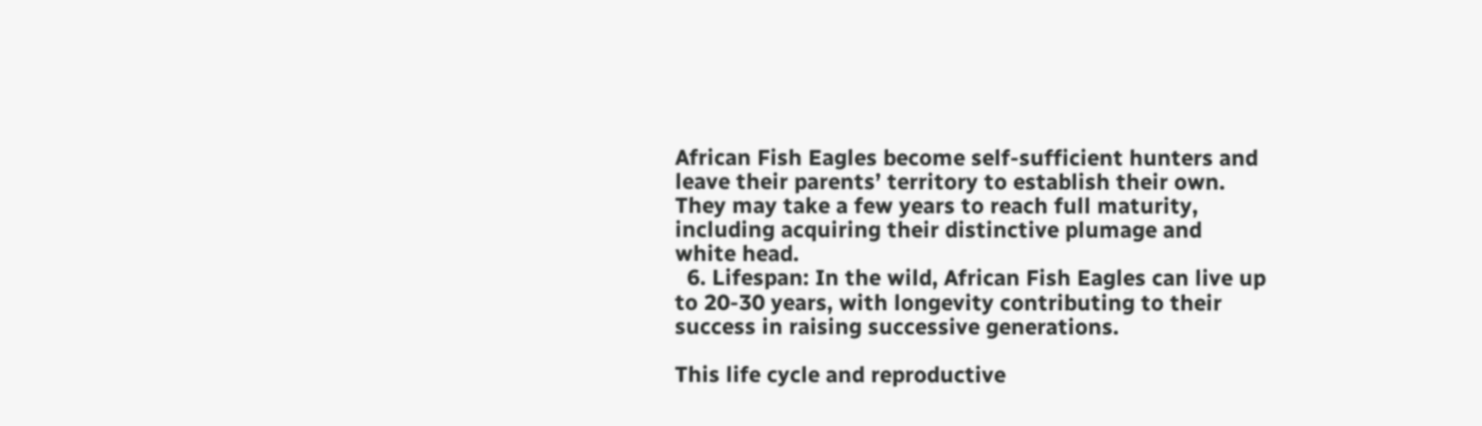African Fish Eagles become self-sufficient hunters and leave their parents’ territory to establish their own. They may take a few years to reach full maturity, including acquiring their distinctive plumage and white head.
  6. Lifespan: In the wild, African Fish Eagles can live up to 20-30 years, with longevity contributing to their success in raising successive generations.

This life cycle and reproductive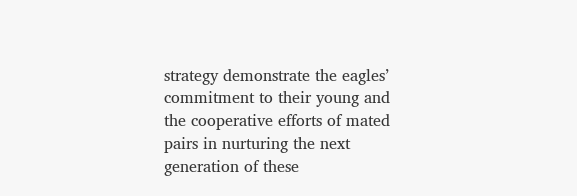strategy demonstrate the eagles’ commitment to their young and the cooperative efforts of mated pairs in nurturing the next generation of these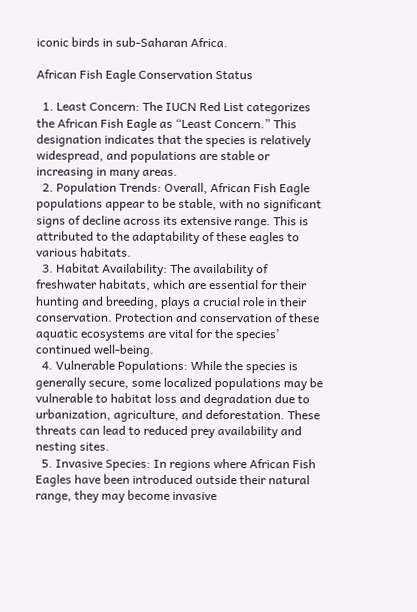iconic birds in sub-Saharan Africa.

African Fish Eagle Conservation Status

  1. Least Concern: The IUCN Red List categorizes the African Fish Eagle as “Least Concern.” This designation indicates that the species is relatively widespread, and populations are stable or increasing in many areas.
  2. Population Trends: Overall, African Fish Eagle populations appear to be stable, with no significant signs of decline across its extensive range. This is attributed to the adaptability of these eagles to various habitats.
  3. Habitat Availability: The availability of freshwater habitats, which are essential for their hunting and breeding, plays a crucial role in their conservation. Protection and conservation of these aquatic ecosystems are vital for the species’ continued well-being.
  4. Vulnerable Populations: While the species is generally secure, some localized populations may be vulnerable to habitat loss and degradation due to urbanization, agriculture, and deforestation. These threats can lead to reduced prey availability and nesting sites.
  5. Invasive Species: In regions where African Fish Eagles have been introduced outside their natural range, they may become invasive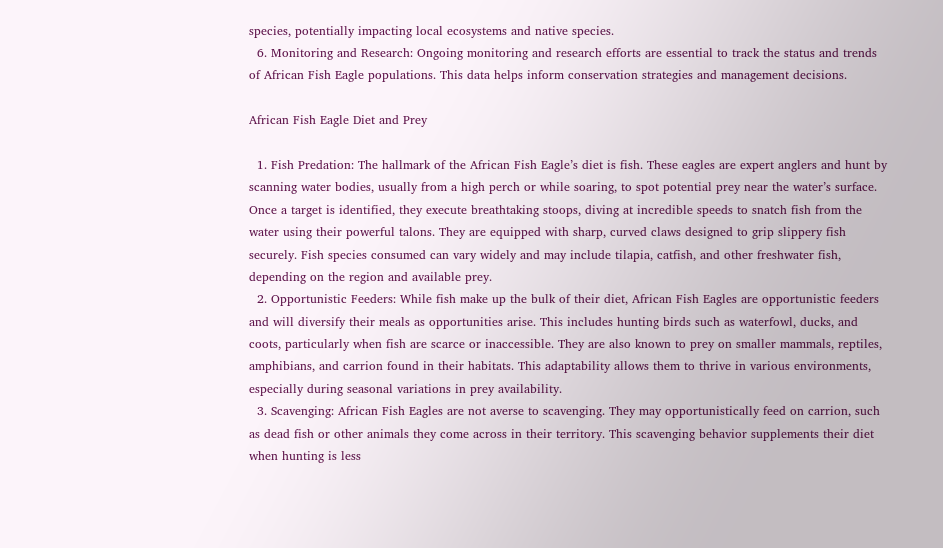species, potentially impacting local ecosystems and native species.
  6. Monitoring and Research: Ongoing monitoring and research efforts are essential to track the status and trends of African Fish Eagle populations. This data helps inform conservation strategies and management decisions.

African Fish Eagle Diet and Prey

  1. Fish Predation: The hallmark of the African Fish Eagle’s diet is fish. These eagles are expert anglers and hunt by scanning water bodies, usually from a high perch or while soaring, to spot potential prey near the water’s surface. Once a target is identified, they execute breathtaking stoops, diving at incredible speeds to snatch fish from the water using their powerful talons. They are equipped with sharp, curved claws designed to grip slippery fish securely. Fish species consumed can vary widely and may include tilapia, catfish, and other freshwater fish, depending on the region and available prey.
  2. Opportunistic Feeders: While fish make up the bulk of their diet, African Fish Eagles are opportunistic feeders and will diversify their meals as opportunities arise. This includes hunting birds such as waterfowl, ducks, and coots, particularly when fish are scarce or inaccessible. They are also known to prey on smaller mammals, reptiles, amphibians, and carrion found in their habitats. This adaptability allows them to thrive in various environments, especially during seasonal variations in prey availability.
  3. Scavenging: African Fish Eagles are not averse to scavenging. They may opportunistically feed on carrion, such as dead fish or other animals they come across in their territory. This scavenging behavior supplements their diet when hunting is less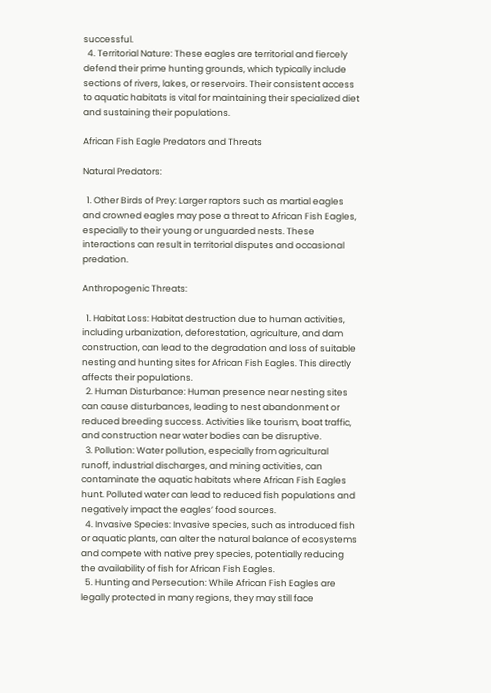successful.
  4. Territorial Nature: These eagles are territorial and fiercely defend their prime hunting grounds, which typically include sections of rivers, lakes, or reservoirs. Their consistent access to aquatic habitats is vital for maintaining their specialized diet and sustaining their populations.

African Fish Eagle Predators and Threats

Natural Predators:

  1. Other Birds of Prey: Larger raptors such as martial eagles and crowned eagles may pose a threat to African Fish Eagles, especially to their young or unguarded nests. These interactions can result in territorial disputes and occasional predation.

Anthropogenic Threats:

  1. Habitat Loss: Habitat destruction due to human activities, including urbanization, deforestation, agriculture, and dam construction, can lead to the degradation and loss of suitable nesting and hunting sites for African Fish Eagles. This directly affects their populations.
  2. Human Disturbance: Human presence near nesting sites can cause disturbances, leading to nest abandonment or reduced breeding success. Activities like tourism, boat traffic, and construction near water bodies can be disruptive.
  3. Pollution: Water pollution, especially from agricultural runoff, industrial discharges, and mining activities, can contaminate the aquatic habitats where African Fish Eagles hunt. Polluted water can lead to reduced fish populations and negatively impact the eagles’ food sources.
  4. Invasive Species: Invasive species, such as introduced fish or aquatic plants, can alter the natural balance of ecosystems and compete with native prey species, potentially reducing the availability of fish for African Fish Eagles.
  5. Hunting and Persecution: While African Fish Eagles are legally protected in many regions, they may still face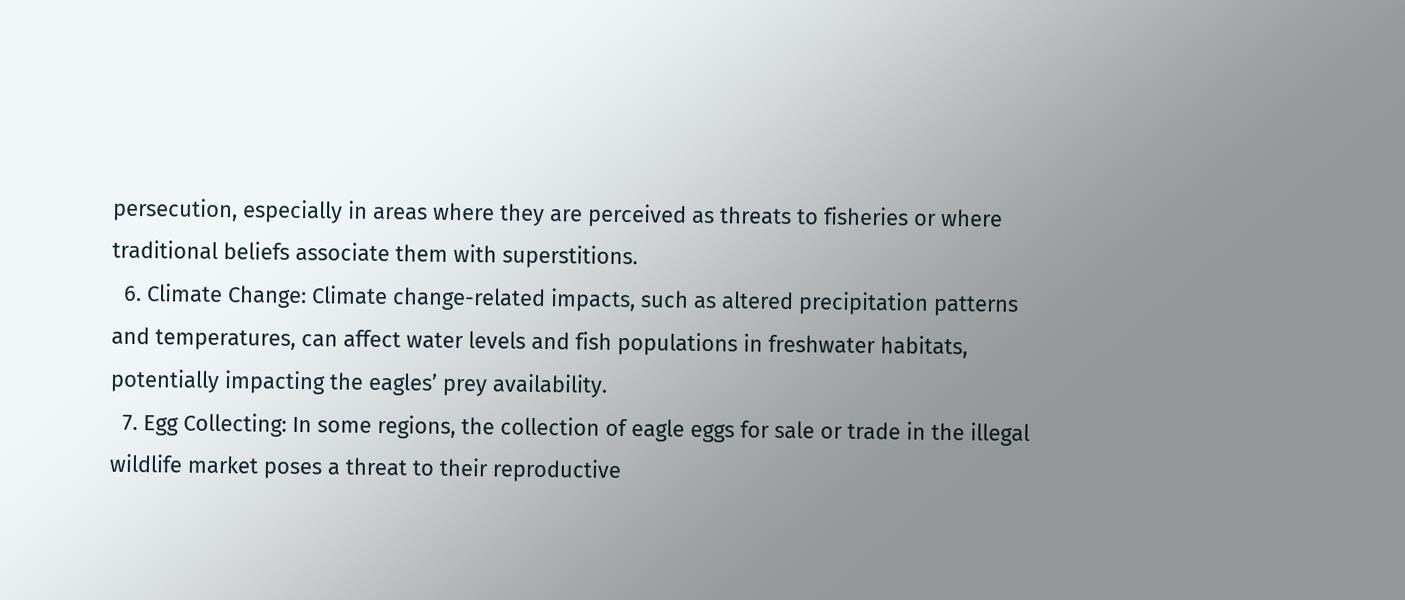persecution, especially in areas where they are perceived as threats to fisheries or where traditional beliefs associate them with superstitions.
  6. Climate Change: Climate change-related impacts, such as altered precipitation patterns and temperatures, can affect water levels and fish populations in freshwater habitats, potentially impacting the eagles’ prey availability.
  7. Egg Collecting: In some regions, the collection of eagle eggs for sale or trade in the illegal wildlife market poses a threat to their reproductive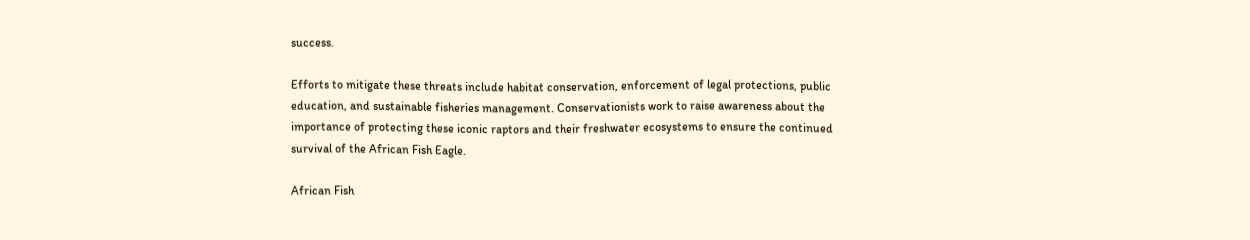success.

Efforts to mitigate these threats include habitat conservation, enforcement of legal protections, public education, and sustainable fisheries management. Conservationists work to raise awareness about the importance of protecting these iconic raptors and their freshwater ecosystems to ensure the continued survival of the African Fish Eagle.

African Fish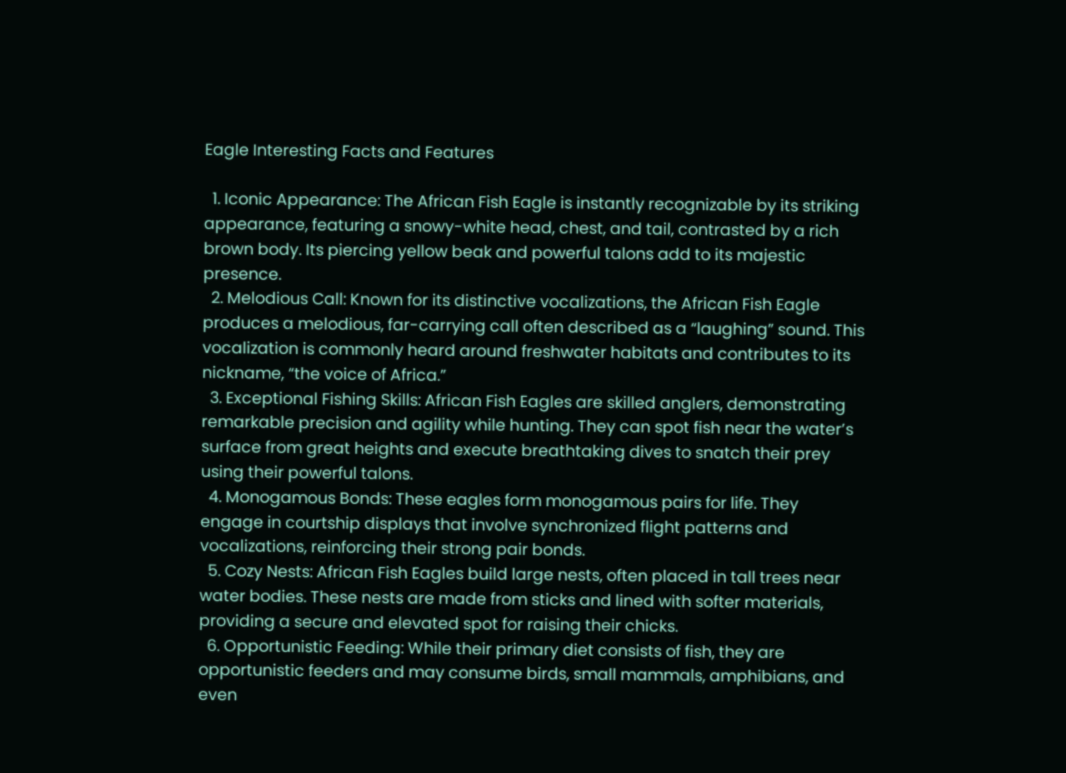Eagle Interesting Facts and Features

  1. Iconic Appearance: The African Fish Eagle is instantly recognizable by its striking appearance, featuring a snowy-white head, chest, and tail, contrasted by a rich brown body. Its piercing yellow beak and powerful talons add to its majestic presence.
  2. Melodious Call: Known for its distinctive vocalizations, the African Fish Eagle produces a melodious, far-carrying call often described as a “laughing” sound. This vocalization is commonly heard around freshwater habitats and contributes to its nickname, “the voice of Africa.”
  3. Exceptional Fishing Skills: African Fish Eagles are skilled anglers, demonstrating remarkable precision and agility while hunting. They can spot fish near the water’s surface from great heights and execute breathtaking dives to snatch their prey using their powerful talons.
  4. Monogamous Bonds: These eagles form monogamous pairs for life. They engage in courtship displays that involve synchronized flight patterns and vocalizations, reinforcing their strong pair bonds.
  5. Cozy Nests: African Fish Eagles build large nests, often placed in tall trees near water bodies. These nests are made from sticks and lined with softer materials, providing a secure and elevated spot for raising their chicks.
  6. Opportunistic Feeding: While their primary diet consists of fish, they are opportunistic feeders and may consume birds, small mammals, amphibians, and even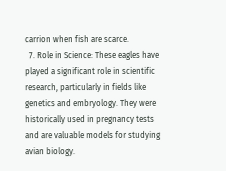carrion when fish are scarce.
  7. Role in Science: These eagles have played a significant role in scientific research, particularly in fields like genetics and embryology. They were historically used in pregnancy tests and are valuable models for studying avian biology.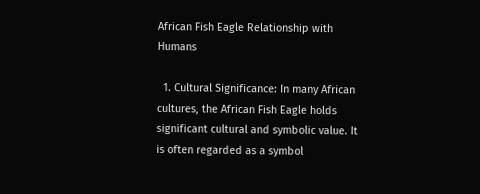African Fish Eagle Relationship with Humans

  1. Cultural Significance: In many African cultures, the African Fish Eagle holds significant cultural and symbolic value. It is often regarded as a symbol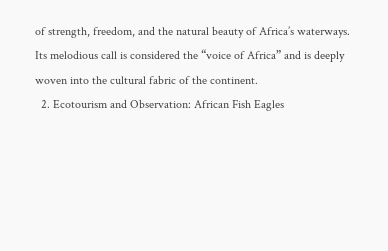of strength, freedom, and the natural beauty of Africa’s waterways. Its melodious call is considered the “voice of Africa” and is deeply woven into the cultural fabric of the continent.
  2. Ecotourism and Observation: African Fish Eagles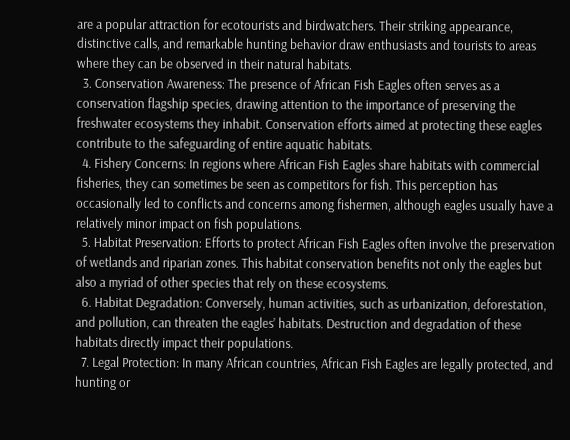are a popular attraction for ecotourists and birdwatchers. Their striking appearance, distinctive calls, and remarkable hunting behavior draw enthusiasts and tourists to areas where they can be observed in their natural habitats.
  3. Conservation Awareness: The presence of African Fish Eagles often serves as a conservation flagship species, drawing attention to the importance of preserving the freshwater ecosystems they inhabit. Conservation efforts aimed at protecting these eagles contribute to the safeguarding of entire aquatic habitats.
  4. Fishery Concerns: In regions where African Fish Eagles share habitats with commercial fisheries, they can sometimes be seen as competitors for fish. This perception has occasionally led to conflicts and concerns among fishermen, although eagles usually have a relatively minor impact on fish populations.
  5. Habitat Preservation: Efforts to protect African Fish Eagles often involve the preservation of wetlands and riparian zones. This habitat conservation benefits not only the eagles but also a myriad of other species that rely on these ecosystems.
  6. Habitat Degradation: Conversely, human activities, such as urbanization, deforestation, and pollution, can threaten the eagles’ habitats. Destruction and degradation of these habitats directly impact their populations.
  7. Legal Protection: In many African countries, African Fish Eagles are legally protected, and hunting or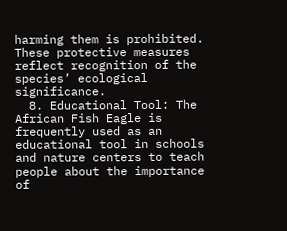harming them is prohibited. These protective measures reflect recognition of the species’ ecological significance.
  8. Educational Tool: The African Fish Eagle is frequently used as an educational tool in schools and nature centers to teach people about the importance of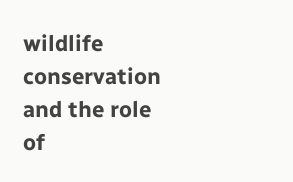wildlife conservation and the role of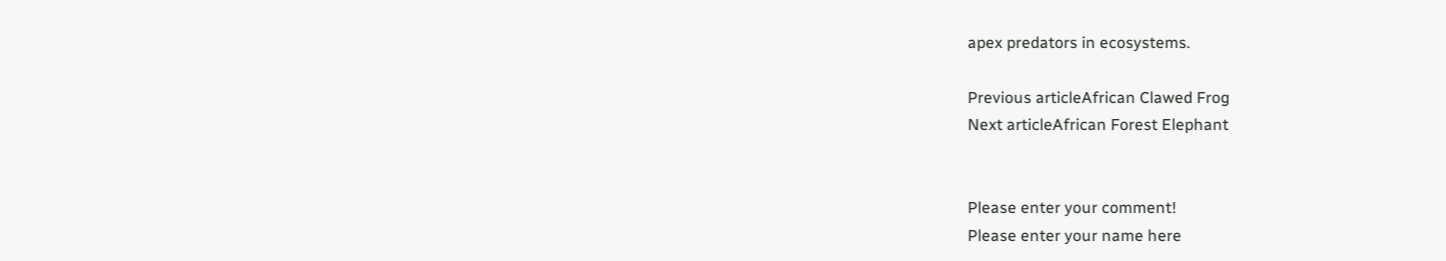apex predators in ecosystems.

Previous articleAfrican Clawed Frog
Next articleAfrican Forest Elephant


Please enter your comment!
Please enter your name here